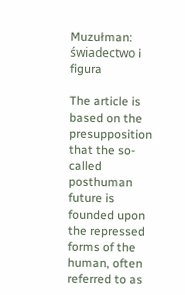Muzułman: świadectwo i figura

The article is based on the presupposition that the so-called posthuman future is founded upon the repressed forms of the human, often referred to as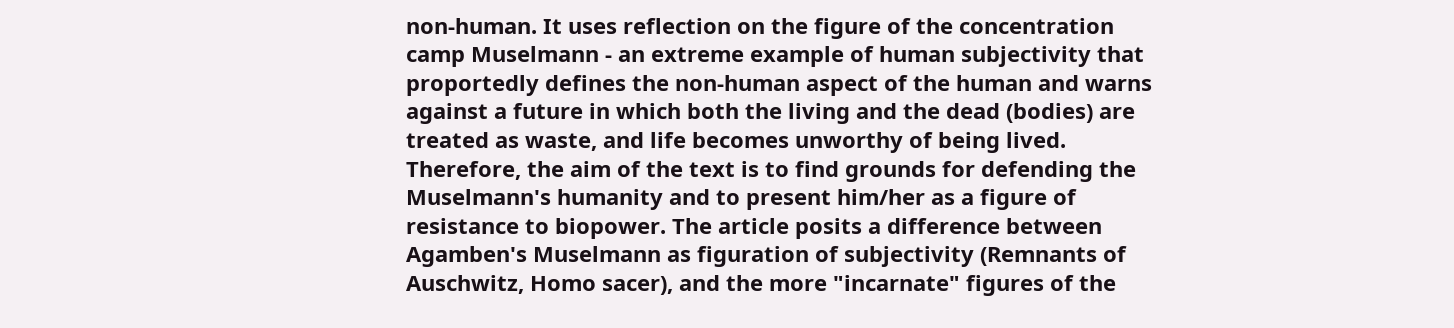non-human. It uses reflection on the figure of the concentration camp Muselmann - an extreme example of human subjectivity that proportedly defines the non-human aspect of the human and warns against a future in which both the living and the dead (bodies) are treated as waste, and life becomes unworthy of being lived. Therefore, the aim of the text is to find grounds for defending the Muselmann's humanity and to present him/her as a figure of resistance to biopower. The article posits a difference between Agamben's Muselmann as figuration of subjectivity (Remnants of Auschwitz, Homo sacer), and the more "incarnate" figures of the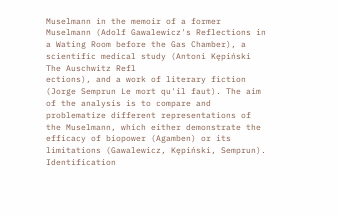Muselmann in the memoir of a former Muselmann (Adolf Gawalewicz's Reflections in a Wating Room before the Gas Chamber), a scientific medical study (Antoni Kępiński The Auschwitz Refl
ections), and a work of literary fiction (Jorge Semprun Le mort qu'il faut). The aim of the analysis is to compare and problematize different representations of the Muselmann, which either demonstrate the efficacy of biopower (Agamben) or its limitations (Gawalewicz, Kępiński, Semprun). Identification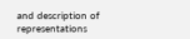and description of representations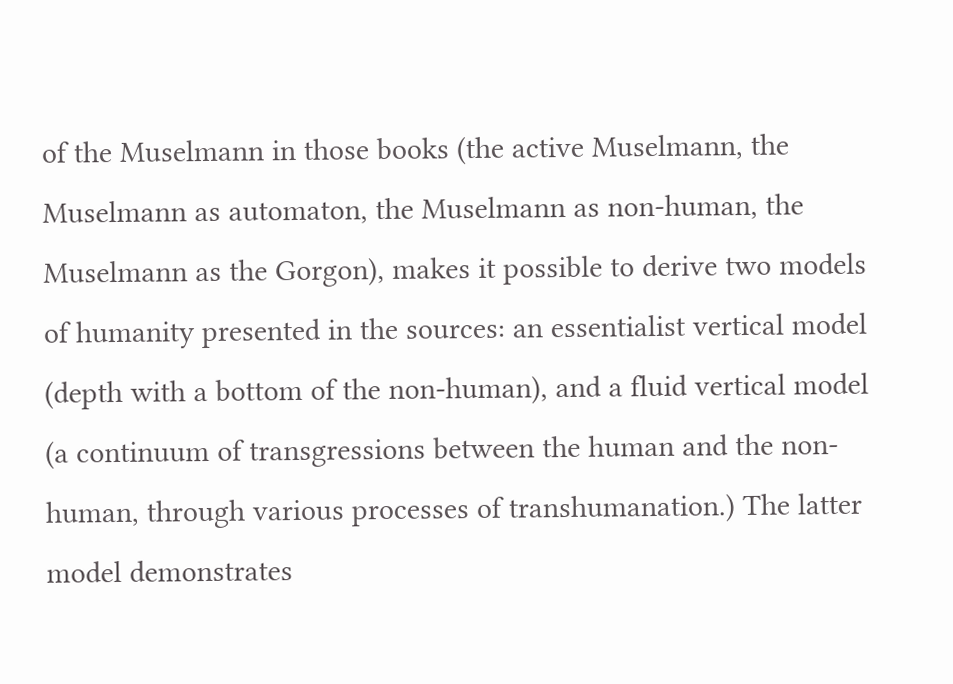of the Muselmann in those books (the active Muselmann, the Muselmann as automaton, the Muselmann as non-human, the Muselmann as the Gorgon), makes it possible to derive two models of humanity presented in the sources: an essentialist vertical model (depth with a bottom of the non-human), and a fluid vertical model (a continuum of transgressions between the human and the non-human, through various processes of transhumanation.) The latter model demonstrates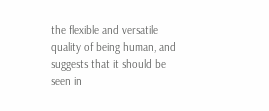the flexible and versatile quality of being human, and suggests that it should be seen in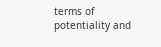terms of potentiality and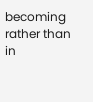becoming rather than in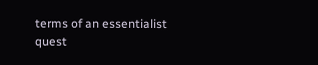terms of an essentialist quest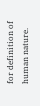for definition of human nature.